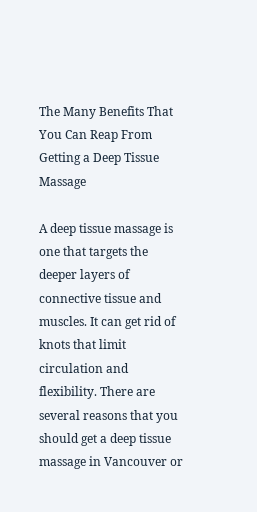The Many Benefits That You Can Reap From Getting a Deep Tissue Massage

A deep tissue massage is one that targets the deeper layers of connective tissue and muscles. It can get rid of knots that limit circulation and flexibility. There are several reasons that you should get a deep tissue massage in Vancouver or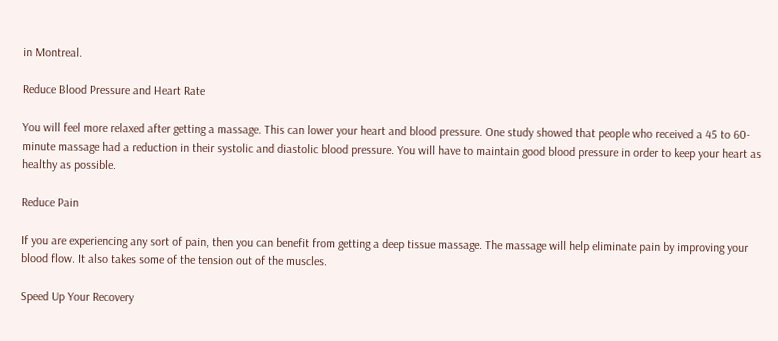in Montreal.

Reduce Blood Pressure and Heart Rate

You will feel more relaxed after getting a massage. This can lower your heart and blood pressure. One study showed that people who received a 45 to 60-minute massage had a reduction in their systolic and diastolic blood pressure. You will have to maintain good blood pressure in order to keep your heart as healthy as possible.

Reduce Pain

If you are experiencing any sort of pain, then you can benefit from getting a deep tissue massage. The massage will help eliminate pain by improving your blood flow. It also takes some of the tension out of the muscles.

Speed Up Your Recovery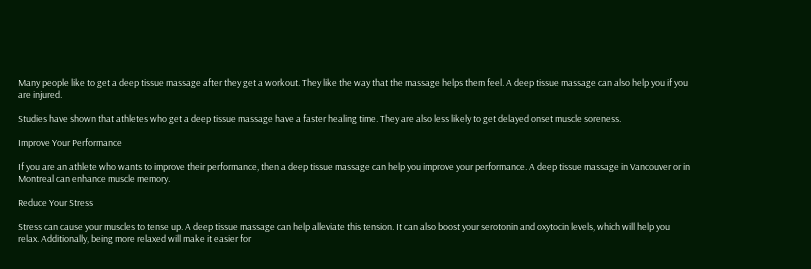Many people like to get a deep tissue massage after they get a workout. They like the way that the massage helps them feel. A deep tissue massage can also help you if you are injured.

Studies have shown that athletes who get a deep tissue massage have a faster healing time. They are also less likely to get delayed onset muscle soreness.

Improve Your Performance

If you are an athlete who wants to improve their performance, then a deep tissue massage can help you improve your performance. A deep tissue massage in Vancouver or in Montreal can enhance muscle memory.

Reduce Your Stress

Stress can cause your muscles to tense up. A deep tissue massage can help alleviate this tension. It can also boost your serotonin and oxytocin levels, which will help you relax. Additionally, being more relaxed will make it easier for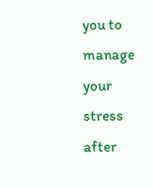you to manage your stress after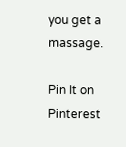you get a massage.

Pin It on Pinterest